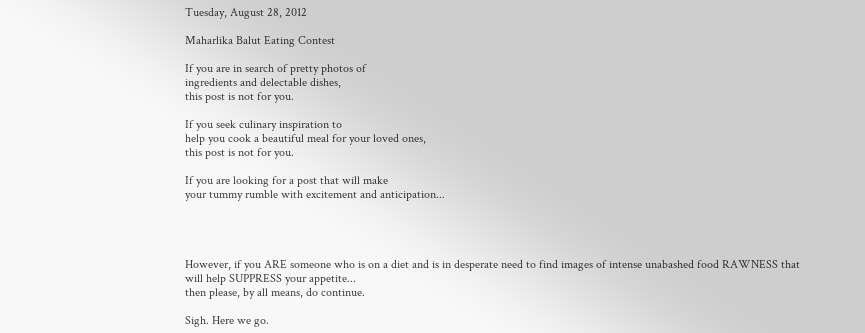Tuesday, August 28, 2012

Maharlika Balut Eating Contest

If you are in search of pretty photos of
ingredients and delectable dishes,
this post is not for you.

If you seek culinary inspiration to
help you cook a beautiful meal for your loved ones,
this post is not for you.

If you are looking for a post that will make
your tummy rumble with excitement and anticipation...




However, if you ARE someone who is on a diet and is in desperate need to find images of intense unabashed food RAWNESS that
will help SUPPRESS your appetite...
then please, by all means, do continue.

Sigh. Here we go.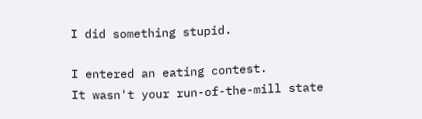I did something stupid.

I entered an eating contest.
It wasn't your run-of-the-mill state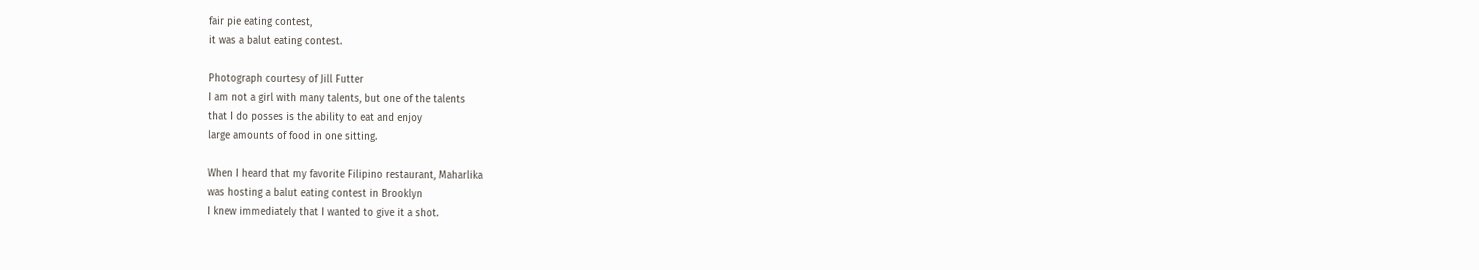fair pie eating contest,
it was a balut eating contest.

Photograph courtesy of Jill Futter
I am not a girl with many talents, but one of the talents
that I do posses is the ability to eat and enjoy
large amounts of food in one sitting.

When I heard that my favorite Filipino restaurant, Maharlika
was hosting a balut eating contest in Brooklyn
I knew immediately that I wanted to give it a shot.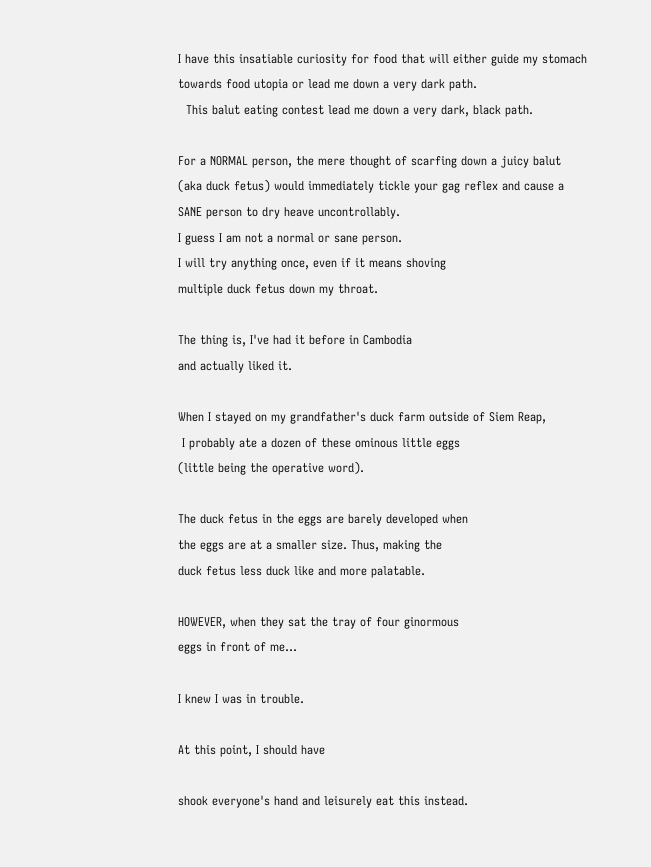I have this insatiable curiosity for food that will either guide my stomach towards food utopia or lead me down a very dark path.
  This balut eating contest lead me down a very dark, black path.

For a NORMAL person, the mere thought of scarfing down a juicy balut (aka duck fetus) would immediately tickle your gag reflex and cause a
SANE person to dry heave uncontrollably.
I guess I am not a normal or sane person.
I will try anything once, even if it means shoving
multiple duck fetus down my throat.

The thing is, I've had it before in Cambodia
and actually liked it.

When I stayed on my grandfather's duck farm outside of Siem Reap,
 I probably ate a dozen of these ominous little eggs
(little being the operative word).

The duck fetus in the eggs are barely developed when
the eggs are at a smaller size. Thus, making the
duck fetus less duck like and more palatable.

HOWEVER, when they sat the tray of four ginormous
eggs in front of me...

I knew I was in trouble.

At this point, I should have

shook everyone's hand and leisurely eat this instead.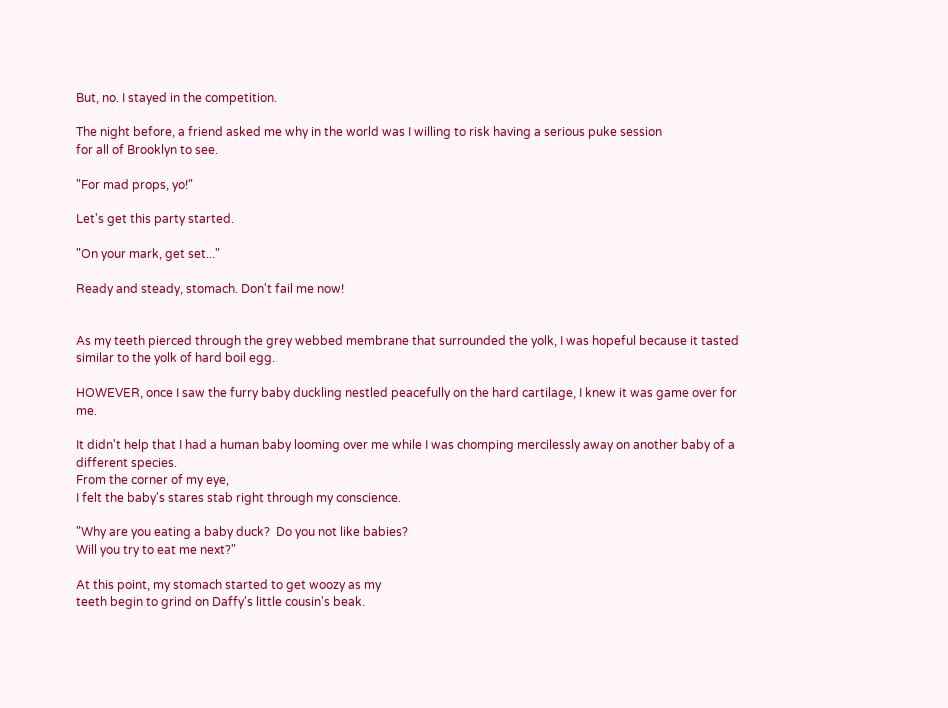But, no. I stayed in the competition.

The night before, a friend asked me why in the world was I willing to risk having a serious puke session
for all of Brooklyn to see.

"For mad props, yo!"

Let's get this party started.

"On your mark, get set..."

Ready and steady, stomach. Don't fail me now!


As my teeth pierced through the grey webbed membrane that surrounded the yolk, I was hopeful because it tasted similar to the yolk of hard boil egg.

HOWEVER, once I saw the furry baby duckling nestled peacefully on the hard cartilage, I knew it was game over for me.

It didn't help that I had a human baby looming over me while I was chomping mercilessly away on another baby of a different species.
From the corner of my eye,
I felt the baby's stares stab right through my conscience.

"Why are you eating a baby duck?  Do you not like babies?
Will you try to eat me next?"

At this point, my stomach started to get woozy as my
teeth begin to grind on Daffy's little cousin's beak.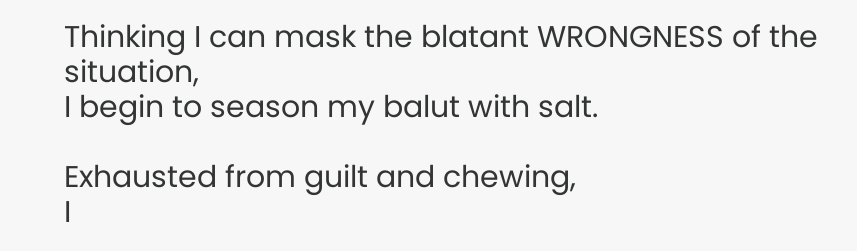Thinking I can mask the blatant WRONGNESS of the situation,
I begin to season my balut with salt.

Exhausted from guilt and chewing,
I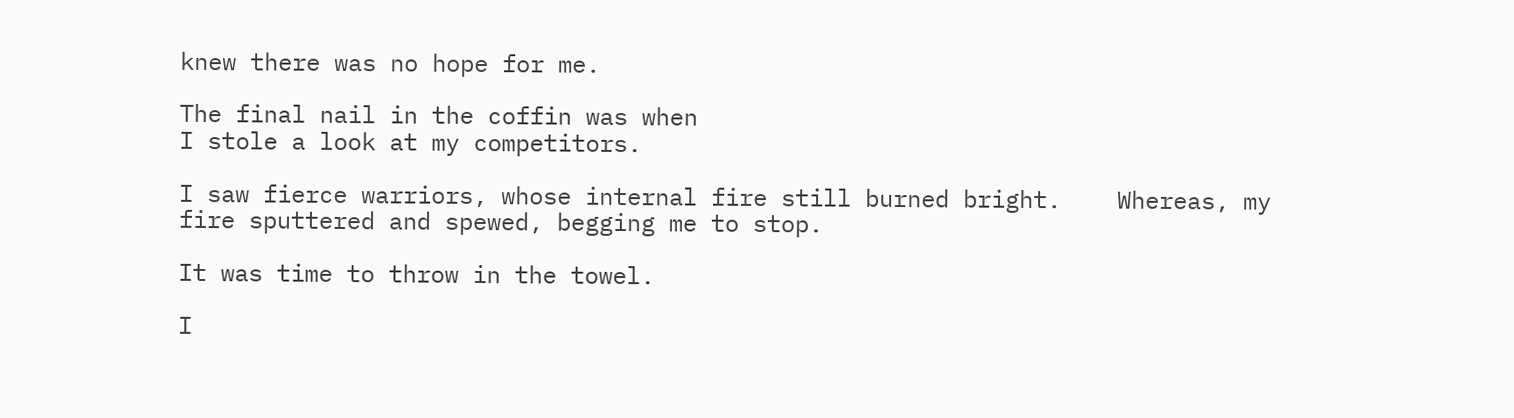knew there was no hope for me.

The final nail in the coffin was when
I stole a look at my competitors.

I saw fierce warriors, whose internal fire still burned bright.    Whereas, my fire sputtered and spewed, begging me to stop.

It was time to throw in the towel.

I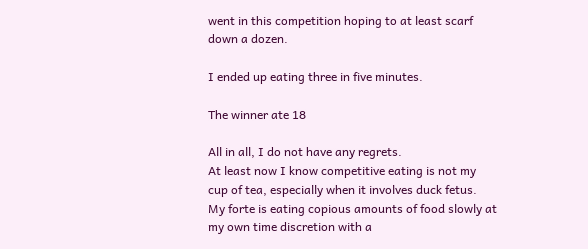went in this competition hoping to at least scarf down a dozen.

I ended up eating three in five minutes.

The winner ate 18

All in all, I do not have any regrets.
At least now I know competitive eating is not my cup of tea, especially when it involves duck fetus.  My forte is eating copious amounts of food slowly at my own time discretion with a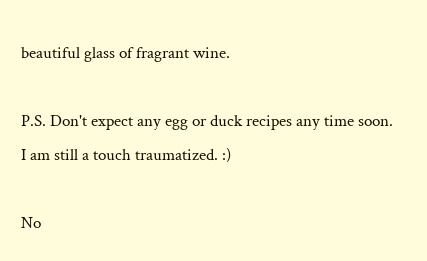beautiful glass of fragrant wine.

P.S. Don't expect any egg or duck recipes any time soon.
I am still a touch traumatized. :)

No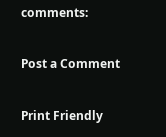comments:

Post a Comment

Print Friendly